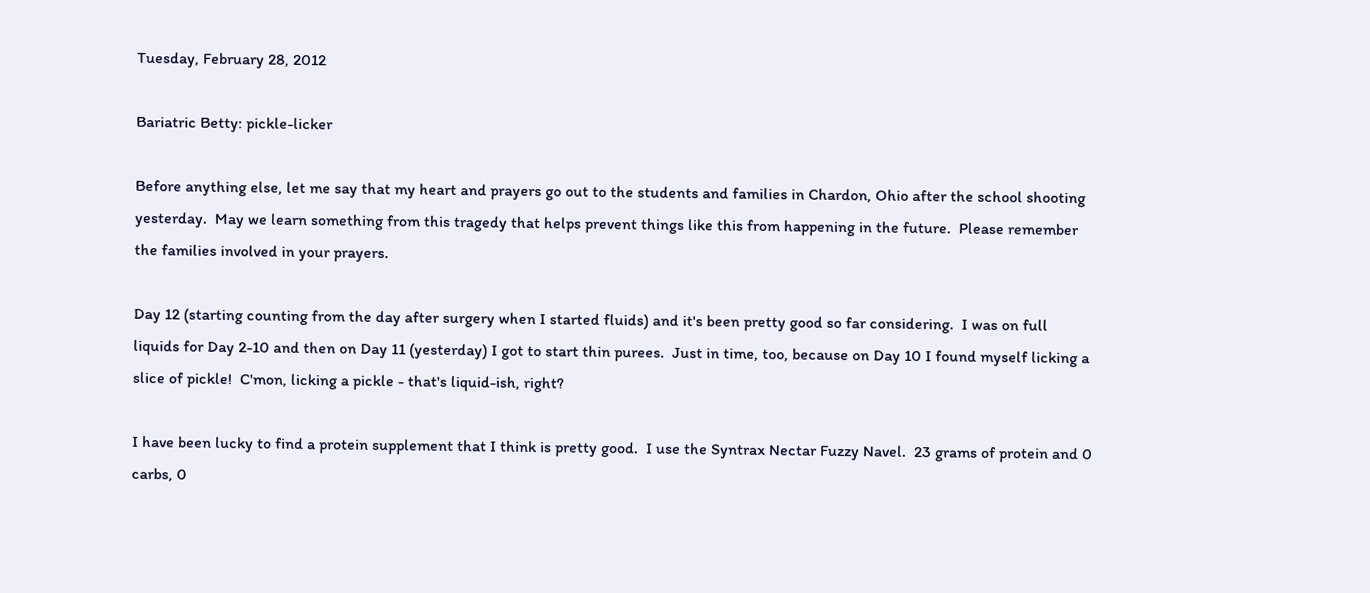Tuesday, February 28, 2012

Bariatric Betty: pickle-licker

Before anything else, let me say that my heart and prayers go out to the students and families in Chardon, Ohio after the school shooting yesterday.  May we learn something from this tragedy that helps prevent things like this from happening in the future.  Please remember the families involved in your prayers.

Day 12 (starting counting from the day after surgery when I started fluids) and it's been pretty good so far considering.  I was on full liquids for Day 2-10 and then on Day 11 (yesterday) I got to start thin purees.  Just in time, too, because on Day 10 I found myself licking a slice of pickle!  C'mon, licking a pickle - that's liquid-ish, right?

I have been lucky to find a protein supplement that I think is pretty good.  I use the Syntrax Nectar Fuzzy Navel.  23 grams of protein and 0 carbs, 0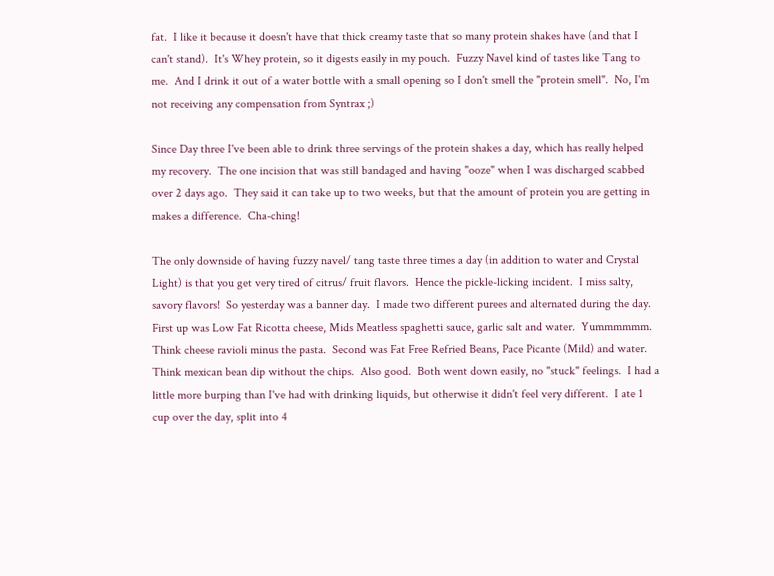fat.  I like it because it doesn't have that thick creamy taste that so many protein shakes have (and that I can't stand).  It's Whey protein, so it digests easily in my pouch.  Fuzzy Navel kind of tastes like Tang to me.  And I drink it out of a water bottle with a small opening so I don't smell the "protein smell".  No, I'm not receiving any compensation from Syntrax ;)

Since Day three I've been able to drink three servings of the protein shakes a day, which has really helped my recovery.  The one incision that was still bandaged and having "ooze" when I was discharged scabbed over 2 days ago.  They said it can take up to two weeks, but that the amount of protein you are getting in makes a difference.  Cha-ching!

The only downside of having fuzzy navel/ tang taste three times a day (in addition to water and Crystal Light) is that you get very tired of citrus/ fruit flavors.  Hence the pickle-licking incident.  I miss salty, savory flavors!  So yesterday was a banner day.  I made two different purees and alternated during the day.  First up was Low Fat Ricotta cheese, Mids Meatless spaghetti sauce, garlic salt and water.  Yummmmmm.  Think cheese ravioli minus the pasta.  Second was Fat Free Refried Beans, Pace Picante (Mild) and water. Think mexican bean dip without the chips.  Also good.  Both went down easily, no "stuck" feelings.  I had a little more burping than I've had with drinking liquids, but otherwise it didn't feel very different.  I ate 1 cup over the day, split into 4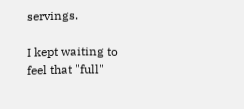servings.

I kept waiting to feel that "full"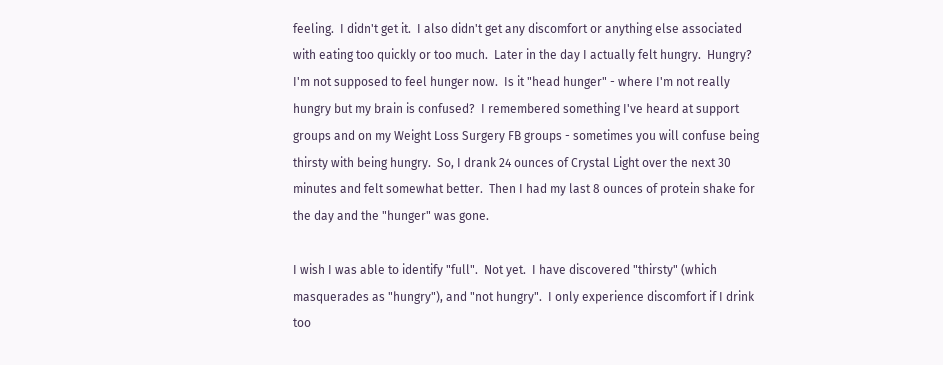feeling.  I didn't get it.  I also didn't get any discomfort or anything else associated with eating too quickly or too much.  Later in the day I actually felt hungry.  Hungry?  I'm not supposed to feel hunger now.  Is it "head hunger" - where I'm not really hungry but my brain is confused?  I remembered something I've heard at support groups and on my Weight Loss Surgery FB groups - sometimes you will confuse being thirsty with being hungry.  So, I drank 24 ounces of Crystal Light over the next 30 minutes and felt somewhat better.  Then I had my last 8 ounces of protein shake for the day and the "hunger" was gone.

I wish I was able to identify "full".  Not yet.  I have discovered "thirsty" (which masquerades as "hungry"), and "not hungry".  I only experience discomfort if I drink too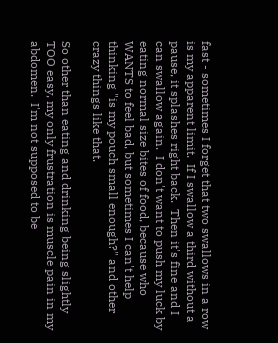fast - sometimes I forget that two swallows in a row is my apparent limit.  If I swallow a third without a pause, it splashes right back.  Then it's fine and I can swallow again.  I don't want to push my luck by eating normal size bites of food, because who WANTS to feel bad, but sometimes I can't help thinking "is my pouch small enough?" and other crazy things like that.

So other than eating and drinking being slightly TOO easy, my only frustration is muscle pain in my abdomen.  I'm not supposed to be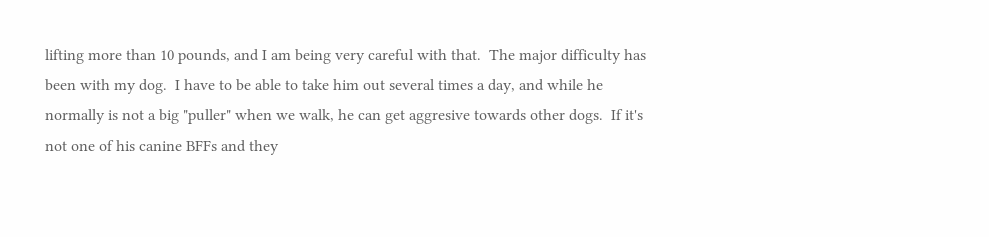lifting more than 10 pounds, and I am being very careful with that.  The major difficulty has been with my dog.  I have to be able to take him out several times a day, and while he normally is not a big "puller" when we walk, he can get aggresive towards other dogs.  If it's not one of his canine BFFs and they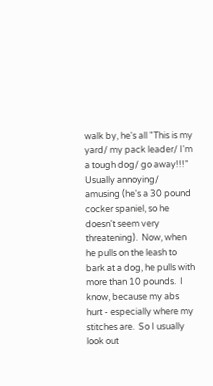walk by, he's all "This is my yard/ my pack leader/ I'm a tough dog/ go away!!!"  Usually annoying/ amusing (he's a 30 pound cocker spaniel, so he doesn't seem very threatening).  Now, when he pulls on the leash to bark at a dog, he pulls with more than 10 pounds.  I know, because my abs hurt - especially where my stitches are.  So I usually look out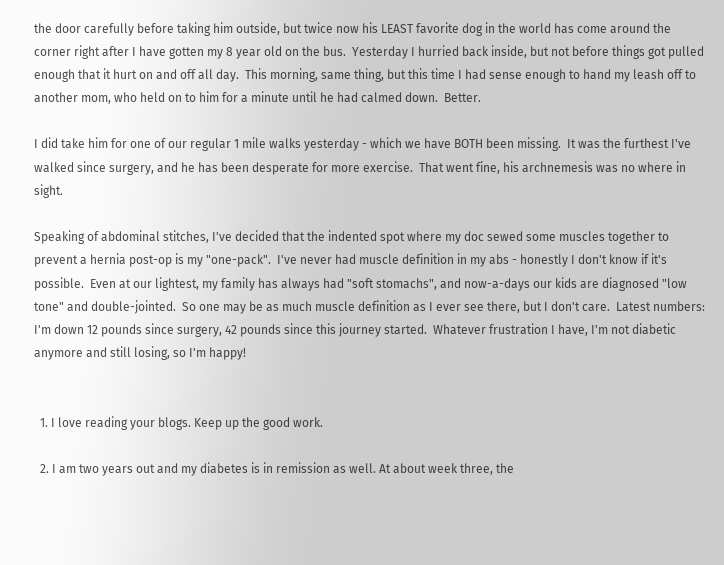the door carefully before taking him outside, but twice now his LEAST favorite dog in the world has come around the corner right after I have gotten my 8 year old on the bus.  Yesterday I hurried back inside, but not before things got pulled enough that it hurt on and off all day.  This morning, same thing, but this time I had sense enough to hand my leash off to another mom, who held on to him for a minute until he had calmed down.  Better.

I did take him for one of our regular 1 mile walks yesterday - which we have BOTH been missing.  It was the furthest I've walked since surgery, and he has been desperate for more exercise.  That went fine, his archnemesis was no where in sight.

Speaking of abdominal stitches, I've decided that the indented spot where my doc sewed some muscles together to prevent a hernia post-op is my "one-pack".  I've never had muscle definition in my abs - honestly I don't know if it's possible.  Even at our lightest, my family has always had "soft stomachs", and now-a-days our kids are diagnosed "low tone" and double-jointed.  So one may be as much muscle definition as I ever see there, but I don't care.  Latest numbers: I'm down 12 pounds since surgery, 42 pounds since this journey started.  Whatever frustration I have, I'm not diabetic anymore and still losing, so I'm happy!


  1. I love reading your blogs. Keep up the good work.

  2. I am two years out and my diabetes is in remission as well. At about week three, the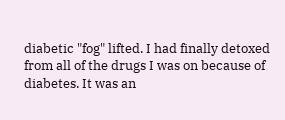diabetic "fog" lifted. I had finally detoxed from all of the drugs I was on because of diabetes. It was an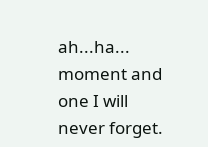ah...ha... moment and one I will never forget.